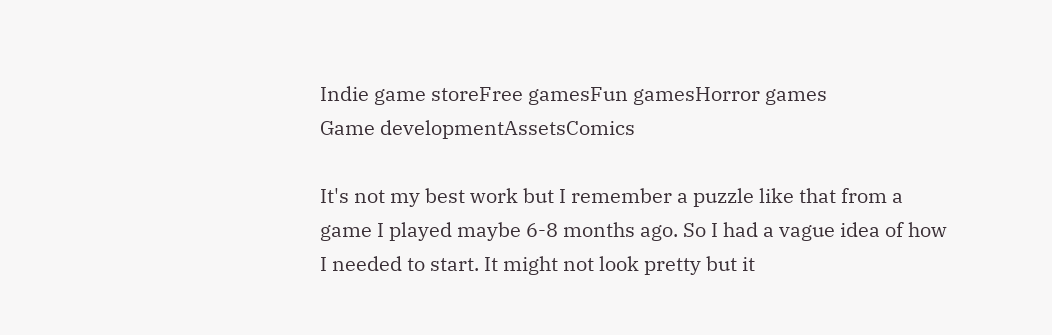Indie game storeFree gamesFun gamesHorror games
Game developmentAssetsComics

It's not my best work but I remember a puzzle like that from a game I played maybe 6-8 months ago. So I had a vague idea of how I needed to start. It might not look pretty but it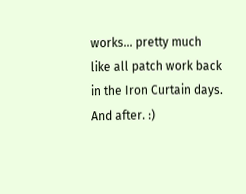works... pretty much like all patch work back in the Iron Curtain days. And after. :)